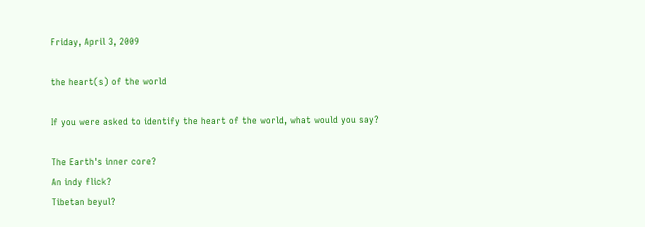Friday, April 3, 2009

the heart(s) of the world

If you were asked to identify the heart of the world, what would you say?

The Earth's inner core?
An indy flick?
Tibetan beyul?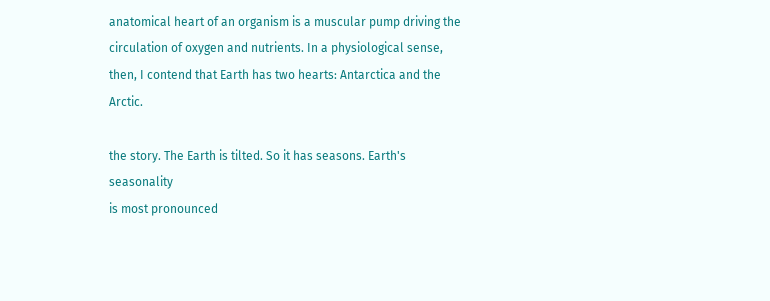anatomical heart of an organism is a muscular pump driving the
circulation of oxygen and nutrients. In a physiological sense, then, I contend that Earth has two hearts: Antarctica and the Arctic.

the story. The Earth is tilted. So it has seasons. Earth's seasonality
is most pronounced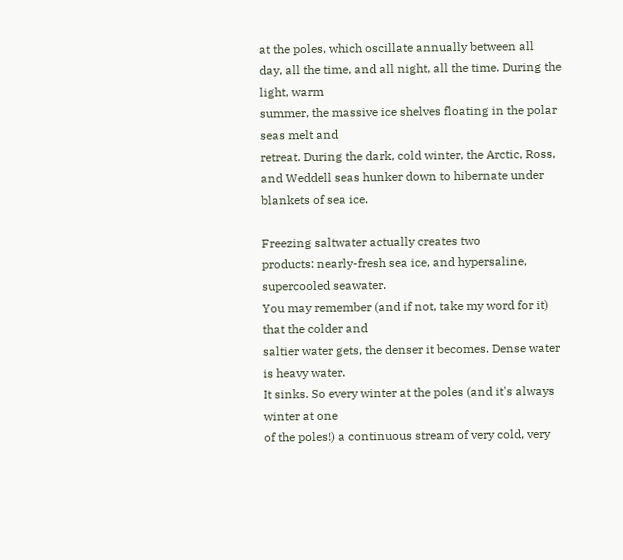at the poles, which oscillate annually between all
day, all the time, and all night, all the time. During the light, warm
summer, the massive ice shelves floating in the polar seas melt and
retreat. During the dark, cold winter, the Arctic, Ross, and Weddell seas hunker down to hibernate under blankets of sea ice.

Freezing saltwater actually creates two
products: nearly-fresh sea ice, and hypersaline, supercooled seawater.
You may remember (and if not, take my word for it) that the colder and
saltier water gets, the denser it becomes. Dense water is heavy water.
It sinks. So every winter at the poles (and it's always winter at one
of the poles!) a continuous stream of very cold, very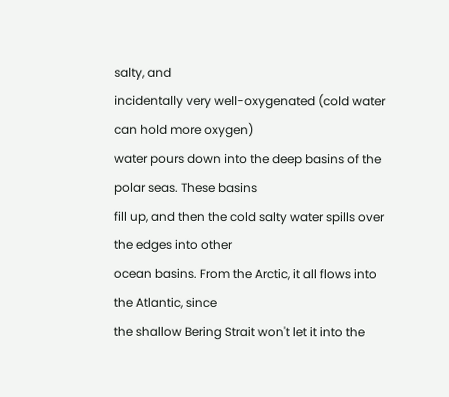salty, and
incidentally very well-oxygenated (cold water can hold more oxygen)
water pours down into the deep basins of the polar seas. These basins
fill up, and then the cold salty water spills over the edges into other
ocean basins. From the Arctic, it all flows into the Atlantic, since
the shallow Bering Strait won't let it into the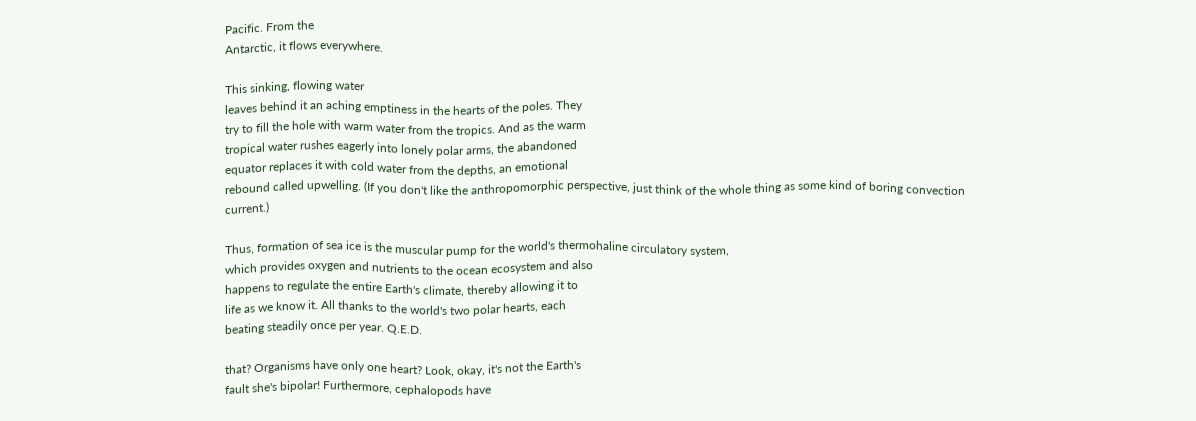Pacific. From the
Antarctic, it flows everywhere.

This sinking, flowing water
leaves behind it an aching emptiness in the hearts of the poles. They
try to fill the hole with warm water from the tropics. And as the warm
tropical water rushes eagerly into lonely polar arms, the abandoned
equator replaces it with cold water from the depths, an emotional
rebound called upwelling. (If you don't like the anthropomorphic perspective, just think of the whole thing as some kind of boring convection current.)

Thus, formation of sea ice is the muscular pump for the world's thermohaline circulatory system,
which provides oxygen and nutrients to the ocean ecosystem and also
happens to regulate the entire Earth's climate, thereby allowing it to
life as we know it. All thanks to the world's two polar hearts, each
beating steadily once per year. Q.E.D.

that? Organisms have only one heart? Look, okay, it's not the Earth's
fault she's bipolar! Furthermore, cephalopods have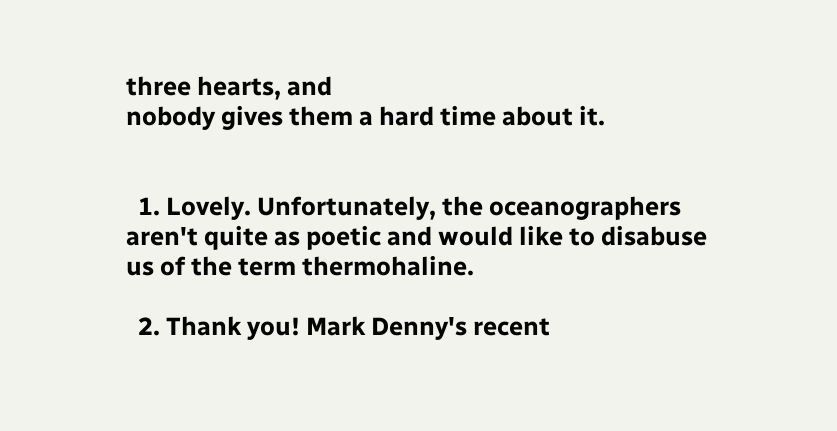three hearts, and
nobody gives them a hard time about it.


  1. Lovely. Unfortunately, the oceanographers aren't quite as poetic and would like to disabuse us of the term thermohaline.

  2. Thank you! Mark Denny's recent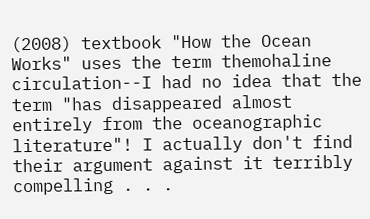(2008) textbook "How the Ocean Works" uses the term themohaline circulation--I had no idea that the term "has disappeared almost entirely from the oceanographic literature"! I actually don't find their argument against it terribly compelling . . .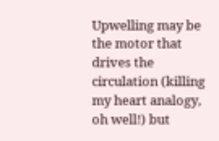Upwelling may be the motor that drives the circulation (killing my heart analogy, oh well!) but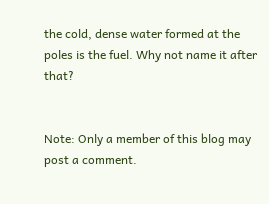the cold, dense water formed at the poles is the fuel. Why not name it after that?


Note: Only a member of this blog may post a comment.